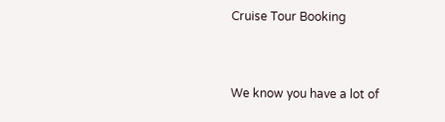Cruise Tour Booking


We know you have a lot of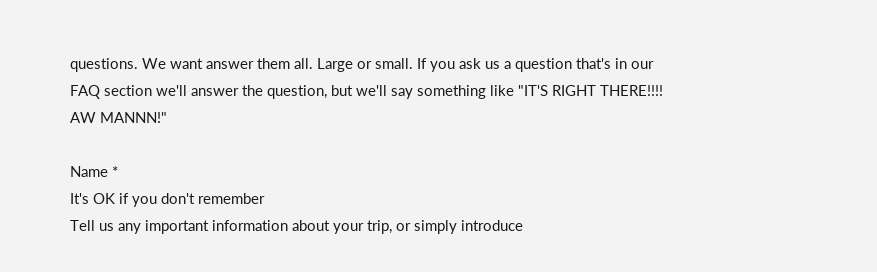questions. We want answer them all. Large or small. If you ask us a question that's in our FAQ section we'll answer the question, but we'll say something like "IT'S RIGHT THERE!!!! AW MANNN!"

Name *
It's OK if you don't remember
Tell us any important information about your trip, or simply introduce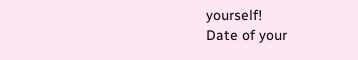yourself!
Date of your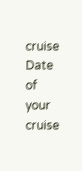cruise
Date of your cruise